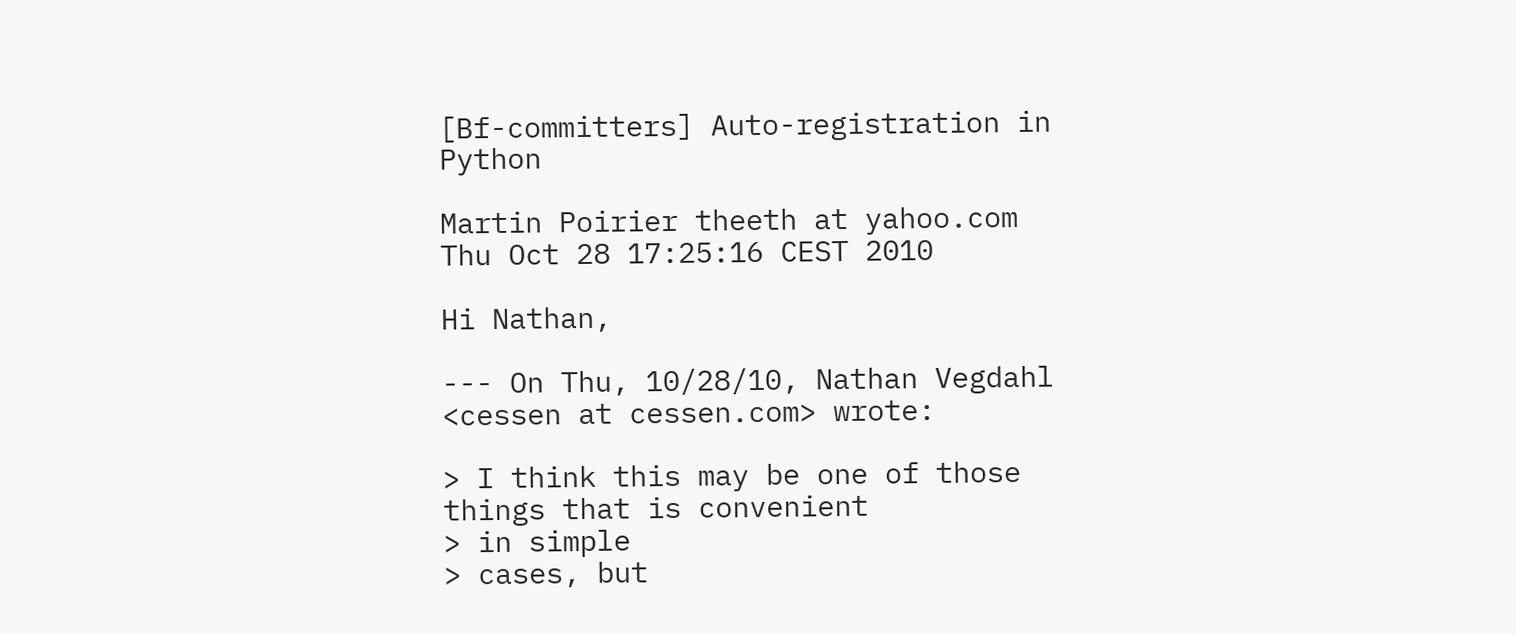[Bf-committers] Auto-registration in Python

Martin Poirier theeth at yahoo.com
Thu Oct 28 17:25:16 CEST 2010

Hi Nathan,

--- On Thu, 10/28/10, Nathan Vegdahl <cessen at cessen.com> wrote:

> I think this may be one of those things that is convenient
> in simple
> cases, but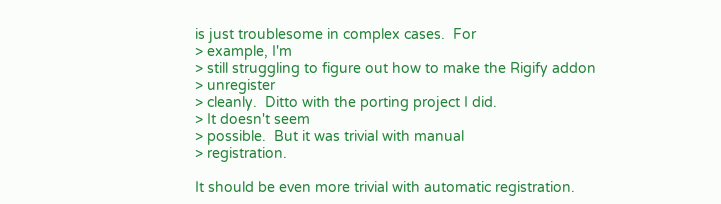is just troublesome in complex cases.  For
> example, I'm
> still struggling to figure out how to make the Rigify addon
> unregister
> cleanly.  Ditto with the porting project I did.
> It doesn't seem
> possible.  But it was trivial with manual
> registration.

It should be even more trivial with automatic registration.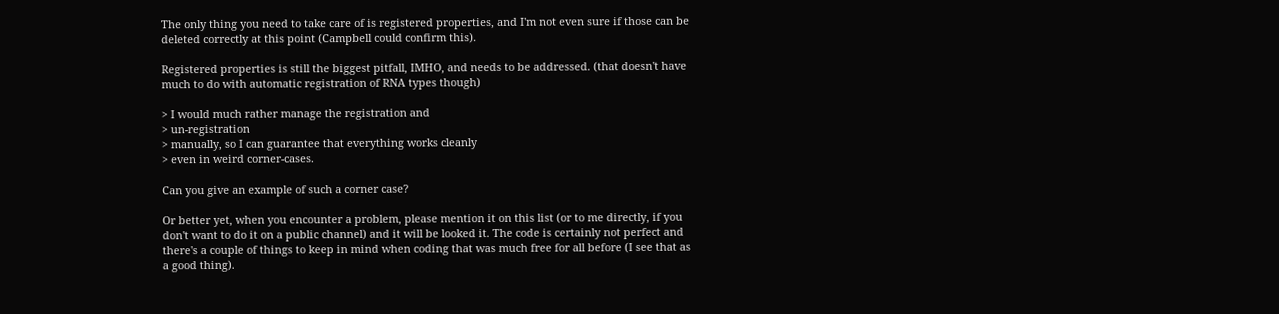The only thing you need to take care of is registered properties, and I'm not even sure if those can be deleted correctly at this point (Campbell could confirm this).

Registered properties is still the biggest pitfall, IMHO, and needs to be addressed. (that doesn't have much to do with automatic registration of RNA types though)

> I would much rather manage the registration and
> un-registration
> manually, so I can guarantee that everything works cleanly
> even in weird corner-cases.

Can you give an example of such a corner case?

Or better yet, when you encounter a problem, please mention it on this list (or to me directly, if you don't want to do it on a public channel) and it will be looked it. The code is certainly not perfect and there's a couple of things to keep in mind when coding that was much free for all before (I see that as a good thing).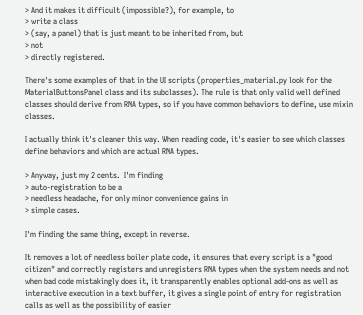> And it makes it difficult (impossible?), for example, to
> write a class
> (say, a panel) that is just meant to be inherited from, but
> not
> directly registered.

There's some examples of that in the UI scripts (properties_material.py look for the MaterialButtonsPanel class and its subclasses). The rule is that only valid well defined classes should derive from RNA types, so if you have common behaviors to define, use mixin classes.

I actually think it's cleaner this way. When reading code, it's easier to see which classes define behaviors and which are actual RNA types.

> Anyway, just my 2 cents.  I'm finding
> auto-registration to be a
> needless headache, for only minor convenience gains in
> simple cases.

I'm finding the same thing, except in reverse.

It removes a lot of needless boiler plate code, it ensures that every script is a "good citizen" and correctly registers and unregisters RNA types when the system needs and not when bad code mistakingly does it, it transparently enables optional add-ons as well as interactive execution in a text buffer, it gives a single point of entry for registration calls as well as the possibility of easier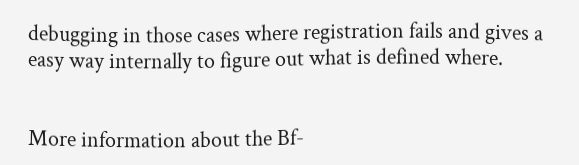debugging in those cases where registration fails and gives a easy way internally to figure out what is defined where.


More information about the Bf-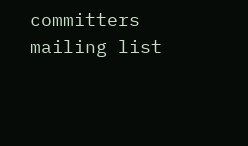committers mailing list